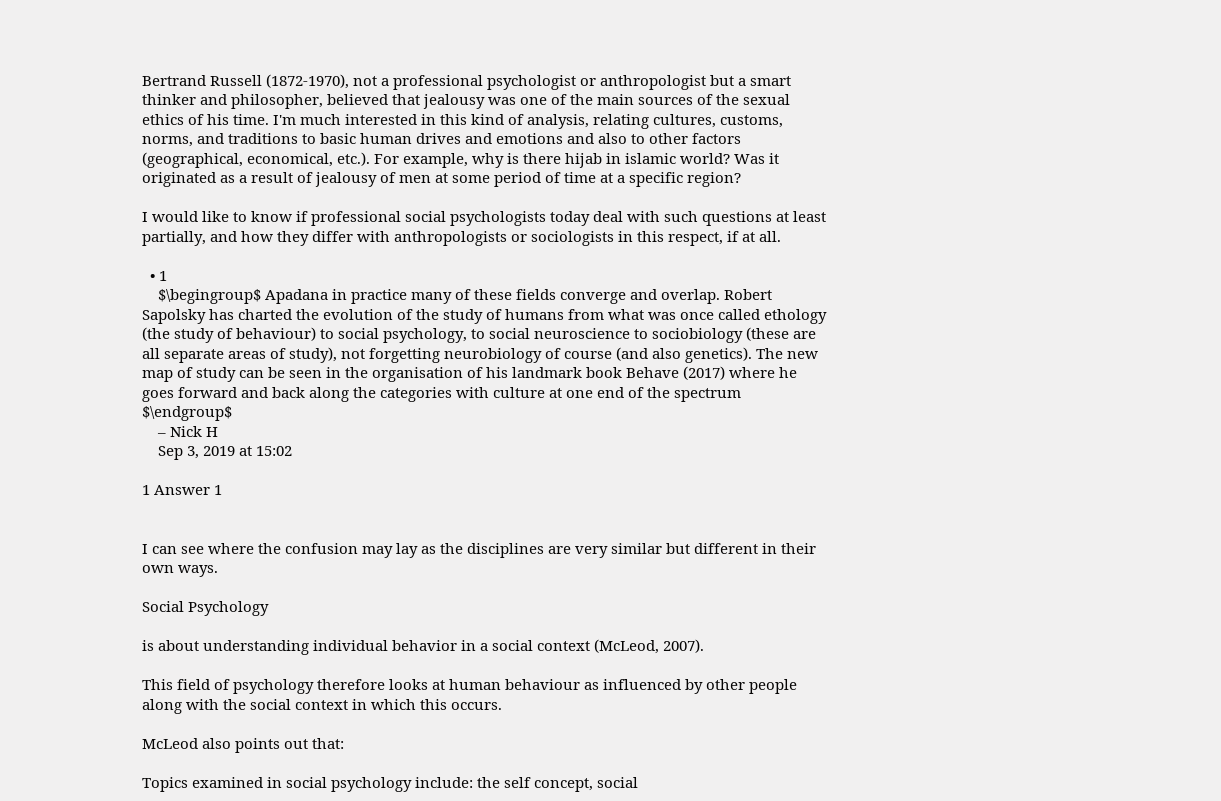Bertrand Russell (1872-1970), not a professional psychologist or anthropologist but a smart thinker and philosopher, believed that jealousy was one of the main sources of the sexual ethics of his time. I'm much interested in this kind of analysis, relating cultures, customs, norms, and traditions to basic human drives and emotions and also to other factors (geographical, economical, etc.). For example, why is there hijab in islamic world? Was it originated as a result of jealousy of men at some period of time at a specific region?

I would like to know if professional social psychologists today deal with such questions at least partially, and how they differ with anthropologists or sociologists in this respect, if at all.

  • 1
    $\begingroup$ Apadana in practice many of these fields converge and overlap. Robert Sapolsky has charted the evolution of the study of humans from what was once called ethology (the study of behaviour) to social psychology, to social neuroscience to sociobiology (these are all separate areas of study), not forgetting neurobiology of course (and also genetics). The new map of study can be seen in the organisation of his landmark book Behave (2017) where he goes forward and back along the categories with culture at one end of the spectrum $\endgroup$
    – Nick H
    Sep 3, 2019 at 15:02

1 Answer 1


I can see where the confusion may lay as the disciplines are very similar but different in their own ways.

Social Psychology

is about understanding individual behavior in a social context (McLeod, 2007).

This field of psychology therefore looks at human behaviour as influenced by other people along with the social context in which this occurs.

McLeod also points out that:

Topics examined in social psychology include: the self concept, social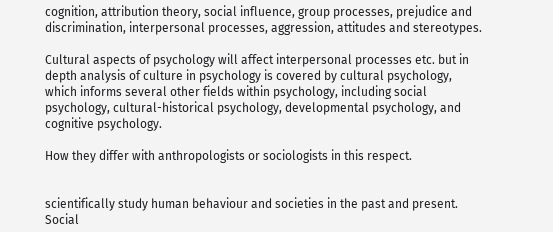cognition, attribution theory, social influence, group processes, prejudice and discrimination, interpersonal processes, aggression, attitudes and stereotypes.

Cultural aspects of psychology will affect interpersonal processes etc. but in depth analysis of culture in psychology is covered by cultural psychology, which informs several other fields within psychology, including social psychology, cultural-historical psychology, developmental psychology, and cognitive psychology.

How they differ with anthropologists or sociologists in this respect.


scientifically study human behaviour and societies in the past and present. Social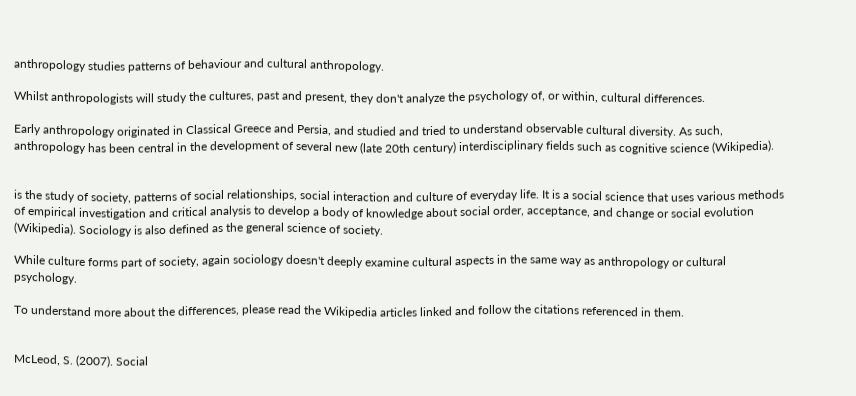anthropology studies patterns of behaviour and cultural anthropology.

Whilst anthropologists will study the cultures, past and present, they don't analyze the psychology of, or within, cultural differences.

Early anthropology originated in Classical Greece and Persia, and studied and tried to understand observable cultural diversity. As such, anthropology has been central in the development of several new (late 20th century) interdisciplinary fields such as cognitive science (Wikipedia).


is the study of society, patterns of social relationships, social interaction and culture of everyday life. It is a social science that uses various methods of empirical investigation and critical analysis to develop a body of knowledge about social order, acceptance, and change or social evolution (Wikipedia). Sociology is also defined as the general science of society.

While culture forms part of society, again sociology doesn't deeply examine cultural aspects in the same way as anthropology or cultural psychology.

To understand more about the differences, please read the Wikipedia articles linked and follow the citations referenced in them.


McLeod, S. (2007). Social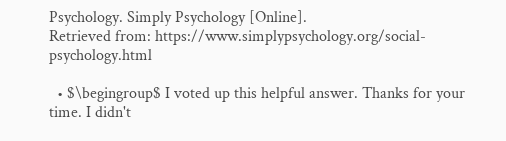Psychology. Simply Psychology [Online].
Retrieved from: https://www.simplypsychology.org/social-psychology.html

  • $\begingroup$ I voted up this helpful answer. Thanks for your time. I didn't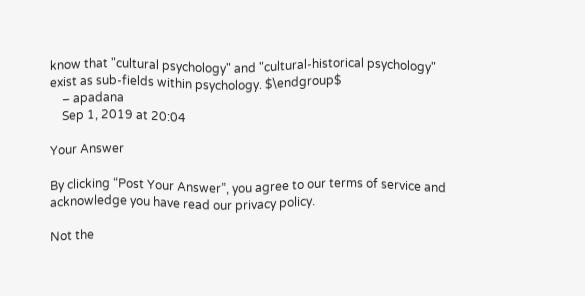know that "cultural psychology" and "cultural-historical psychology" exist as sub-fields within psychology. $\endgroup$
    – apadana
    Sep 1, 2019 at 20:04

Your Answer

By clicking “Post Your Answer”, you agree to our terms of service and acknowledge you have read our privacy policy.

Not the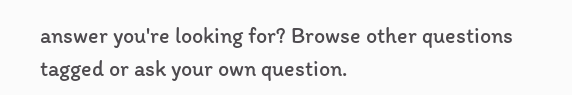answer you're looking for? Browse other questions tagged or ask your own question.